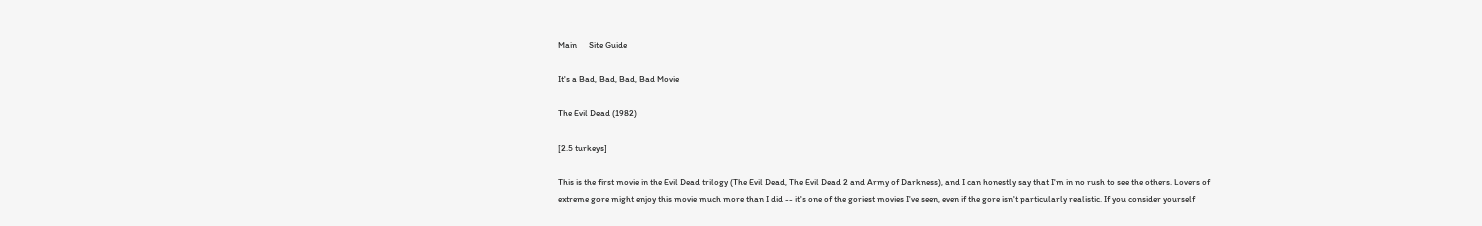Main      Site Guide

It's a Bad, Bad, Bad, Bad Movie

The Evil Dead (1982)

[2.5 turkeys]

This is the first movie in the Evil Dead trilogy (The Evil Dead, The Evil Dead 2 and Army of Darkness), and I can honestly say that I'm in no rush to see the others. Lovers of extreme gore might enjoy this movie much more than I did -- it's one of the goriest movies I've seen, even if the gore isn't particularly realistic. If you consider yourself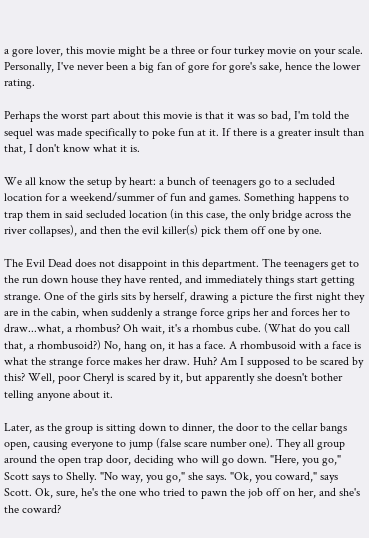a gore lover, this movie might be a three or four turkey movie on your scale. Personally, I've never been a big fan of gore for gore's sake, hence the lower rating.

Perhaps the worst part about this movie is that it was so bad, I'm told the sequel was made specifically to poke fun at it. If there is a greater insult than that, I don't know what it is.

We all know the setup by heart: a bunch of teenagers go to a secluded location for a weekend/summer of fun and games. Something happens to trap them in said secluded location (in this case, the only bridge across the river collapses), and then the evil killer(s) pick them off one by one.

The Evil Dead does not disappoint in this department. The teenagers get to the run down house they have rented, and immediately things start getting strange. One of the girls sits by herself, drawing a picture the first night they are in the cabin, when suddenly a strange force grips her and forces her to draw...what, a rhombus? Oh wait, it's a rhombus cube. (What do you call that, a rhombusoid?) No, hang on, it has a face. A rhombusoid with a face is what the strange force makes her draw. Huh? Am I supposed to be scared by this? Well, poor Cheryl is scared by it, but apparently she doesn't bother telling anyone about it.

Later, as the group is sitting down to dinner, the door to the cellar bangs open, causing everyone to jump (false scare number one). They all group around the open trap door, deciding who will go down. "Here, you go," Scott says to Shelly. "No way, you go," she says. "Ok, you coward," says Scott. Ok, sure, he's the one who tried to pawn the job off on her, and she's the coward?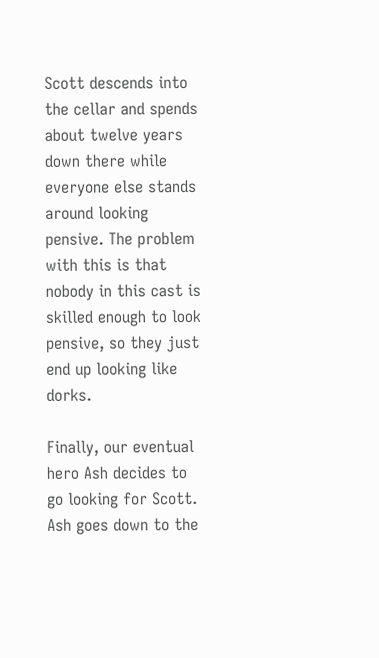Scott descends into the cellar and spends about twelve years down there while everyone else stands around looking pensive. The problem with this is that nobody in this cast is skilled enough to look pensive, so they just end up looking like dorks.

Finally, our eventual hero Ash decides to go looking for Scott. Ash goes down to the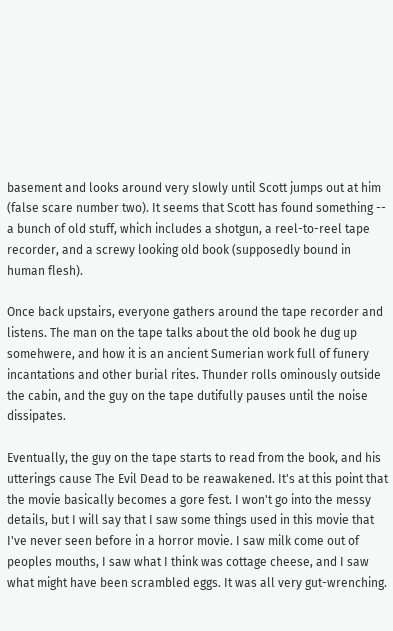basement and looks around very slowly until Scott jumps out at him (false scare number two). It seems that Scott has found something -- a bunch of old stuff, which includes a shotgun, a reel-to-reel tape recorder, and a screwy looking old book (supposedly bound in human flesh).

Once back upstairs, everyone gathers around the tape recorder and listens. The man on the tape talks about the old book he dug up somehwere, and how it is an ancient Sumerian work full of funery incantations and other burial rites. Thunder rolls ominously outside the cabin, and the guy on the tape dutifully pauses until the noise dissipates.

Eventually, the guy on the tape starts to read from the book, and his utterings cause The Evil Dead to be reawakened. It's at this point that the movie basically becomes a gore fest. I won't go into the messy details, but I will say that I saw some things used in this movie that I've never seen before in a horror movie. I saw milk come out of peoples mouths, I saw what I think was cottage cheese, and I saw what might have been scrambled eggs. It was all very gut-wrenching.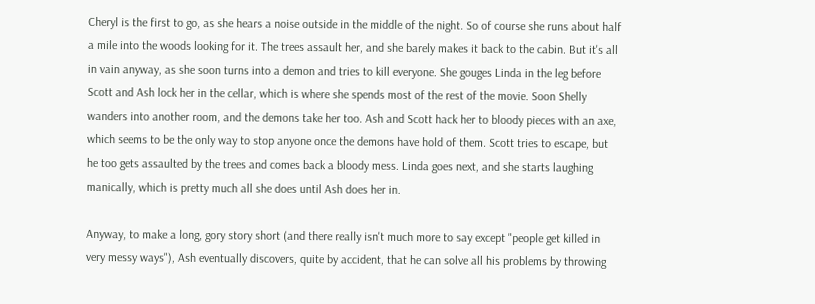Cheryl is the first to go, as she hears a noise outside in the middle of the night. So of course she runs about half a mile into the woods looking for it. The trees assault her, and she barely makes it back to the cabin. But it's all in vain anyway, as she soon turns into a demon and tries to kill everyone. She gouges Linda in the leg before Scott and Ash lock her in the cellar, which is where she spends most of the rest of the movie. Soon Shelly wanders into another room, and the demons take her too. Ash and Scott hack her to bloody pieces with an axe, which seems to be the only way to stop anyone once the demons have hold of them. Scott tries to escape, but he too gets assaulted by the trees and comes back a bloody mess. Linda goes next, and she starts laughing manically, which is pretty much all she does until Ash does her in.

Anyway, to make a long, gory story short (and there really isn't much more to say except "people get killed in very messy ways"), Ash eventually discovers, quite by accident, that he can solve all his problems by throwing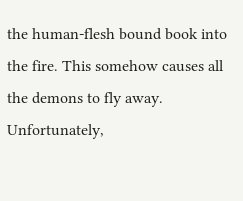the human-flesh bound book into the fire. This somehow causes all the demons to fly away. Unfortunately,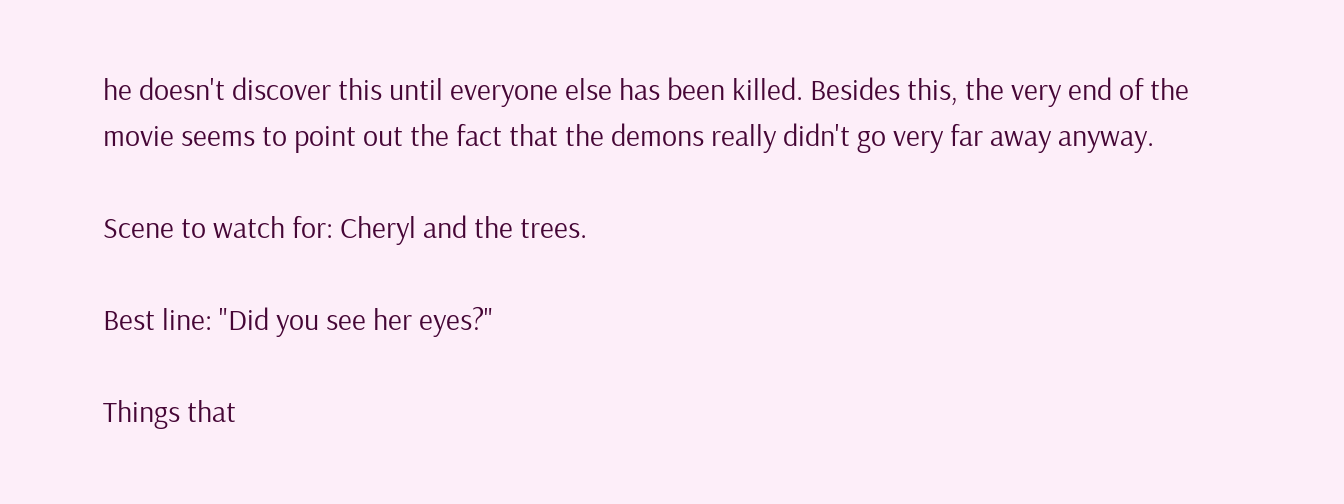he doesn't discover this until everyone else has been killed. Besides this, the very end of the movie seems to point out the fact that the demons really didn't go very far away anyway.

Scene to watch for: Cheryl and the trees.

Best line: "Did you see her eyes?"

Things that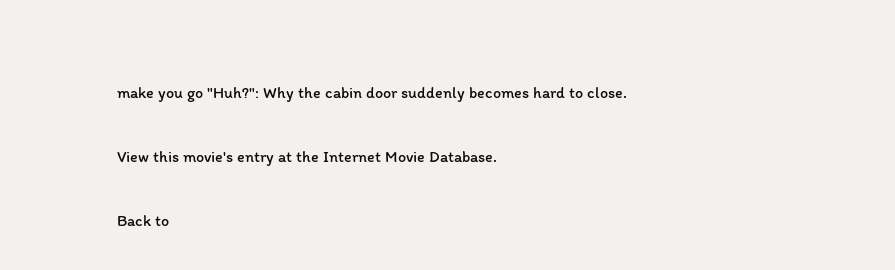make you go "Huh?": Why the cabin door suddenly becomes hard to close.

View this movie's entry at the Internet Movie Database.

Back to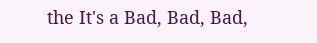the It's a Bad, Bad, Bad,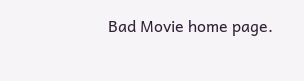Bad Movie home page.